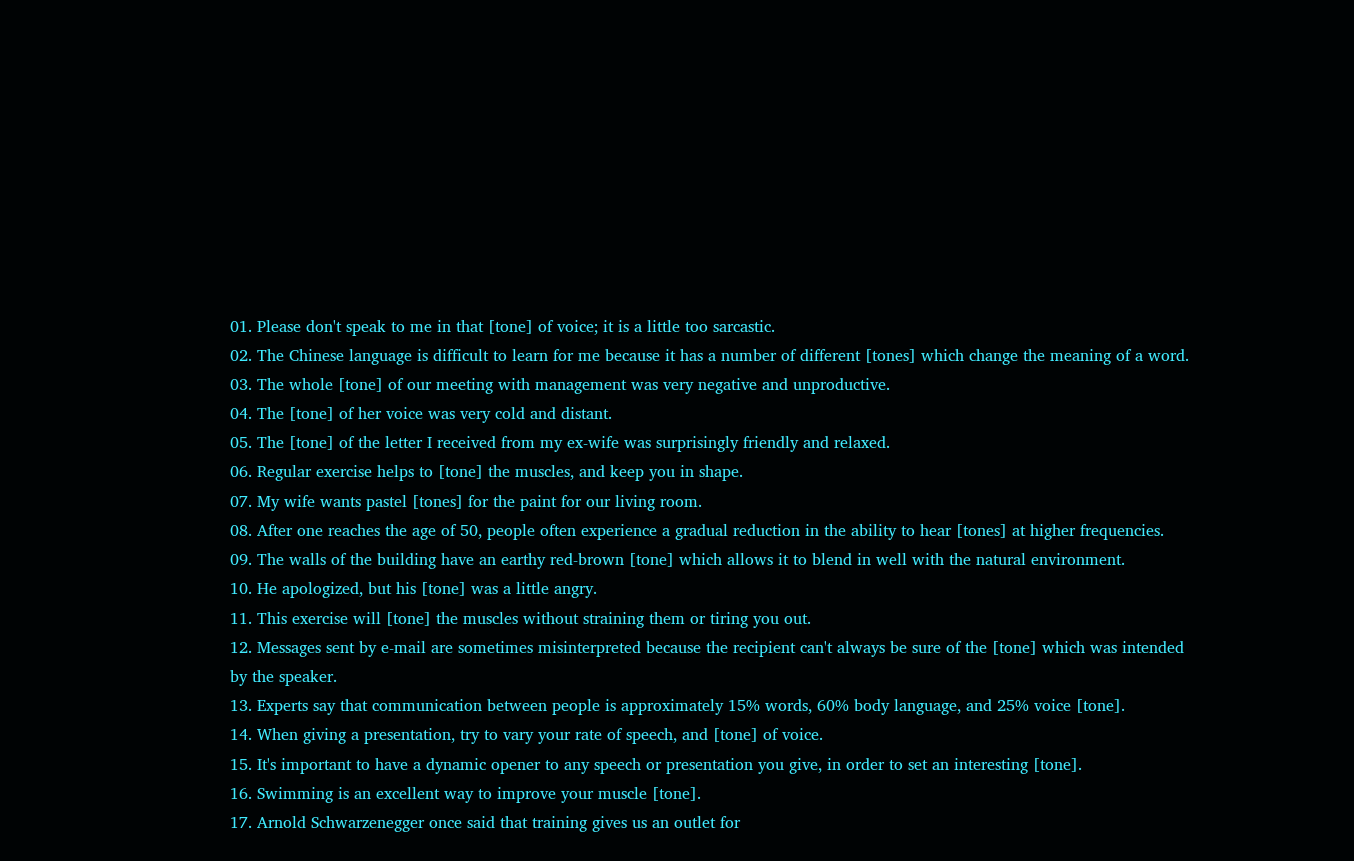01. Please don't speak to me in that [tone] of voice; it is a little too sarcastic.
02. The Chinese language is difficult to learn for me because it has a number of different [tones] which change the meaning of a word.
03. The whole [tone] of our meeting with management was very negative and unproductive.
04. The [tone] of her voice was very cold and distant.
05. The [tone] of the letter I received from my ex-wife was surprisingly friendly and relaxed.
06. Regular exercise helps to [tone] the muscles, and keep you in shape.
07. My wife wants pastel [tones] for the paint for our living room.
08. After one reaches the age of 50, people often experience a gradual reduction in the ability to hear [tones] at higher frequencies.
09. The walls of the building have an earthy red-brown [tone] which allows it to blend in well with the natural environment.
10. He apologized, but his [tone] was a little angry.
11. This exercise will [tone] the muscles without straining them or tiring you out.
12. Messages sent by e-mail are sometimes misinterpreted because the recipient can't always be sure of the [tone] which was intended by the speaker.
13. Experts say that communication between people is approximately 15% words, 60% body language, and 25% voice [tone].
14. When giving a presentation, try to vary your rate of speech, and [tone] of voice.
15. It's important to have a dynamic opener to any speech or presentation you give, in order to set an interesting [tone].
16. Swimming is an excellent way to improve your muscle [tone].
17. Arnold Schwarzenegger once said that training gives us an outlet for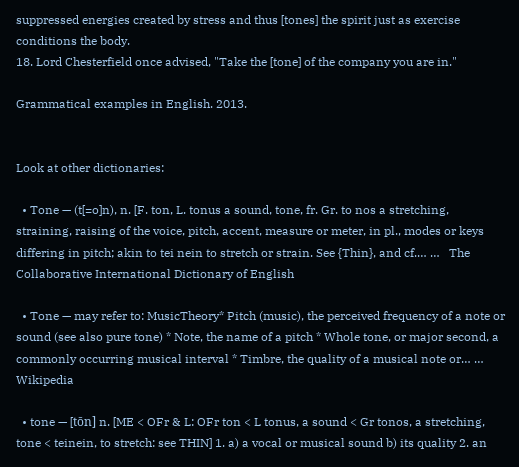suppressed energies created by stress and thus [tones] the spirit just as exercise conditions the body.
18. Lord Chesterfield once advised, "Take the [tone] of the company you are in."

Grammatical examples in English. 2013.


Look at other dictionaries:

  • Tone — (t[=o]n), n. [F. ton, L. tonus a sound, tone, fr. Gr. to nos a stretching, straining, raising of the voice, pitch, accent, measure or meter, in pl., modes or keys differing in pitch; akin to tei nein to stretch or strain. See {Thin}, and cf.… …   The Collaborative International Dictionary of English

  • Tone — may refer to: MusicTheory* Pitch (music), the perceived frequency of a note or sound (see also pure tone) * Note, the name of a pitch * Whole tone, or major second, a commonly occurring musical interval * Timbre, the quality of a musical note or… …   Wikipedia

  • tone — [tōn] n. [ME < OFr & L: OFr ton < L tonus, a sound < Gr tonos, a stretching, tone < teinein, to stretch: see THIN] 1. a) a vocal or musical sound b) its quality 2. an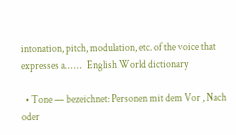intonation, pitch, modulation, etc. of the voice that expresses a… …   English World dictionary

  • Tone — bezeichnet: Personen mit dem Vor , Nach oder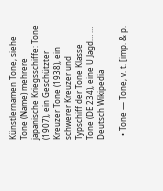Künstlernamen Tone, siehe Tone (Name) mehrere japanische Kriegsschiffe: Tone (1907), ein Geschützter Kreuzer Tone (1938), ein schwerer Kreuzer und Typschiff der Tone Klasse Tone (DE 234), eine U Jagd… …   Deutsch Wikipedia

  • Tone — Tone, v. t. [imp. & p.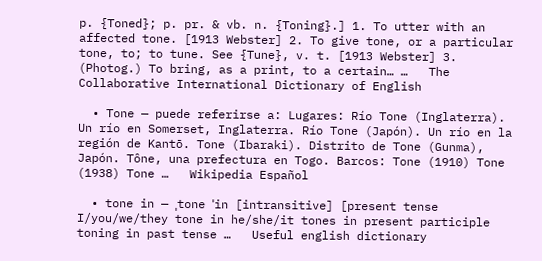p. {Toned}; p. pr. & vb. n. {Toning}.] 1. To utter with an affected tone. [1913 Webster] 2. To give tone, or a particular tone, to; to tune. See {Tune}, v. t. [1913 Webster] 3. (Photog.) To bring, as a print, to a certain… …   The Collaborative International Dictionary of English

  • Tone — puede referirse a: Lugares: Río Tone (Inglaterra). Un río en Somerset, Inglaterra. Río Tone (Japón). Un río en la región de Kantō. Tone (Ibaraki). Distrito de Tone (Gunma), Japón. Tône, una prefectura en Togo. Barcos: Tone (1910) Tone (1938) Tone …   Wikipedia Español

  • tone in — ˌtone ˈin [intransitive] [present tense I/you/we/they tone in he/she/it tones in present participle toning in past tense …   Useful english dictionary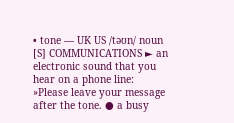• tone — UK US /təʊn/ noun [S] COMMUNICATIONS ► an electronic sound that you hear on a phone line: »Please leave your message after the tone. ● a busy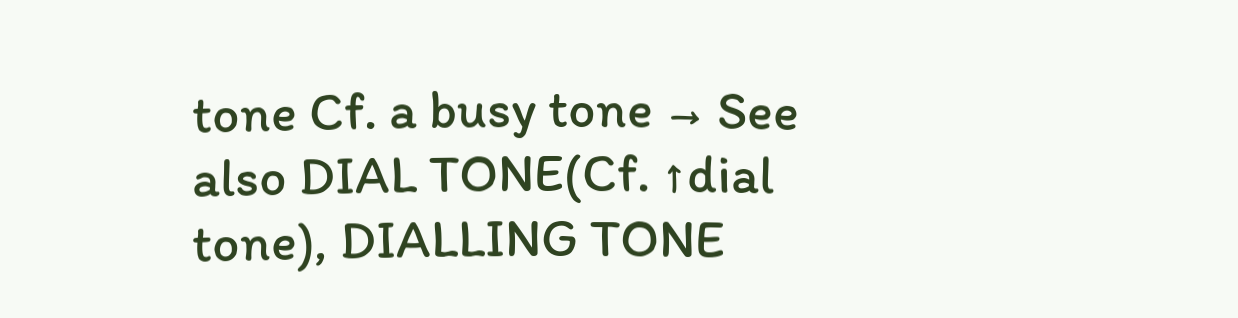tone Cf. a busy tone → See also DIAL TONE(Cf. ↑dial tone), DIALLING TONE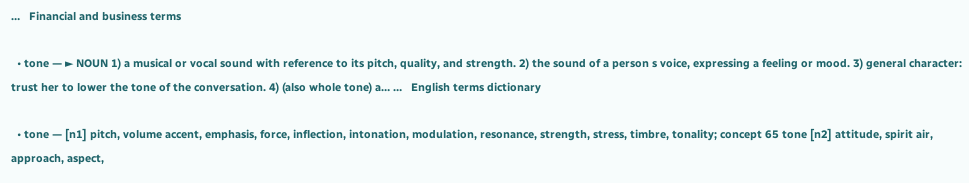…   Financial and business terms

  • tone — ► NOUN 1) a musical or vocal sound with reference to its pitch, quality, and strength. 2) the sound of a person s voice, expressing a feeling or mood. 3) general character: trust her to lower the tone of the conversation. 4) (also whole tone) a… …   English terms dictionary

  • tone — [n1] pitch, volume accent, emphasis, force, inflection, intonation, modulation, resonance, strength, stress, timbre, tonality; concept 65 tone [n2] attitude, spirit air, approach, aspect,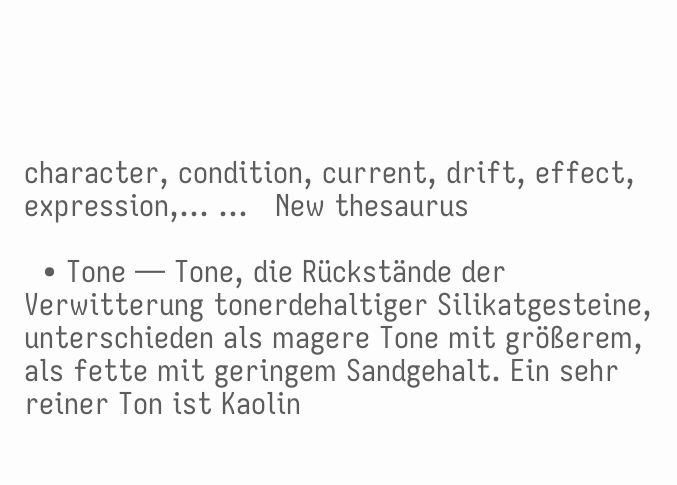character, condition, current, drift, effect, expression,… …   New thesaurus

  • Tone — Tone, die Rückstände der Verwitterung tonerdehaltiger Silikatgesteine, unterschieden als magere Tone mit größerem, als fette mit geringem Sandgehalt. Ein sehr reiner Ton ist Kaolin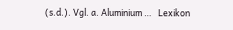(s.d.). Vgl. a. Aluminium …   Lexikon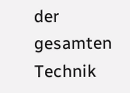der gesamten Technik